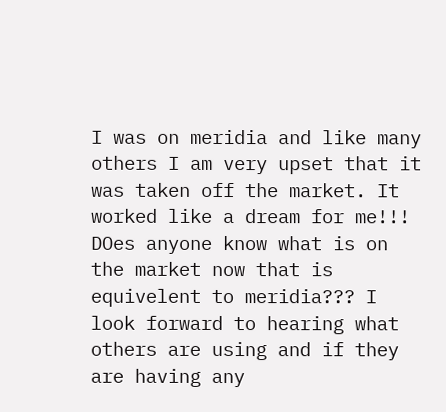I was on meridia and like many others I am very upset that it was taken off the market. It worked like a dream for me!!! DOes anyone know what is on the market now that is equivelent to meridia??? I look forward to hearing what others are using and if they are having any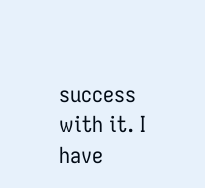success with it. I have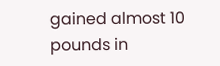gained almost 10 pounds in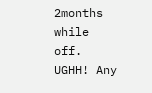2months while off. UGHH! Any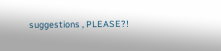suggestions , PLEASE?!